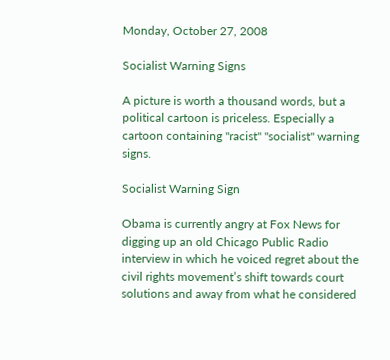Monday, October 27, 2008

Socialist Warning Signs

A picture is worth a thousand words, but a political cartoon is priceless. Especially a cartoon containing "racist" "socialist" warning signs.

Socialist Warning Sign

Obama is currently angry at Fox News for digging up an old Chicago Public Radio interview in which he voiced regret about the civil rights movement’s shift towards court solutions and away from what he considered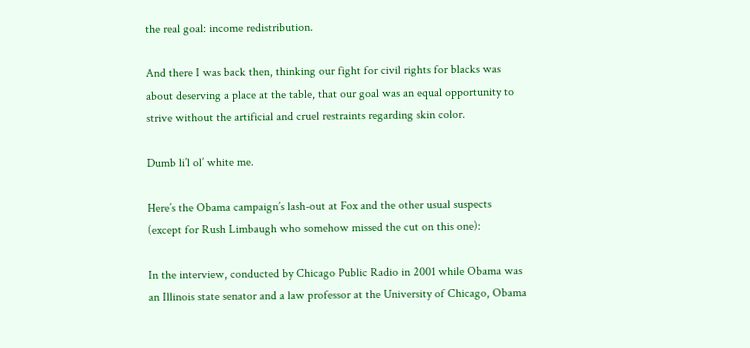the real goal: income redistribution.

And there I was back then, thinking our fight for civil rights for blacks was about deserving a place at the table, that our goal was an equal opportunity to strive without the artificial and cruel restraints regarding skin color.

Dumb li’l ol’ white me.

Here’s the Obama campaign’s lash-out at Fox and the other usual suspects (except for Rush Limbaugh who somehow missed the cut on this one):

In the interview, conducted by Chicago Public Radio in 2001 while Obama was an Illinois state senator and a law professor at the University of Chicago, Obama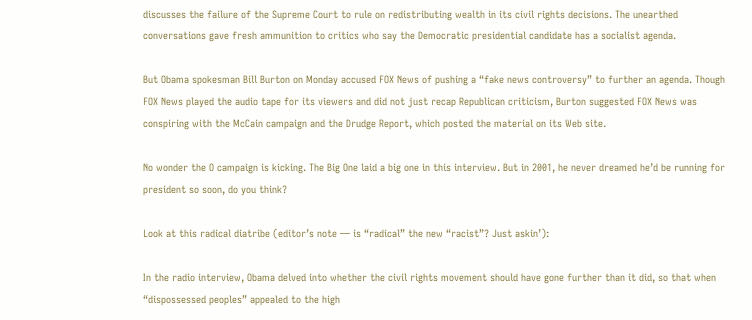discusses the failure of the Supreme Court to rule on redistributing wealth in its civil rights decisions. The unearthed conversations gave fresh ammunition to critics who say the Democratic presidential candidate has a socialist agenda.

But Obama spokesman Bill Burton on Monday accused FOX News of pushing a “fake news controversy” to further an agenda. Though FOX News played the audio tape for its viewers and did not just recap Republican criticism, Burton suggested FOX News was conspiring with the McCain campaign and the Drudge Report, which posted the material on its Web site.

No wonder the O campaign is kicking. The Big One laid a big one in this interview. But in 2001, he never dreamed he’d be running for president so soon, do you think?

Look at this radical diatribe (editor’s note — is “radical” the new “racist”? Just askin’):

In the radio interview, Obama delved into whether the civil rights movement should have gone further than it did, so that when “dispossessed peoples” appealed to the high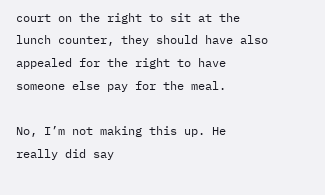court on the right to sit at the lunch counter, they should have also appealed for the right to have someone else pay for the meal.

No, I’m not making this up. He really did say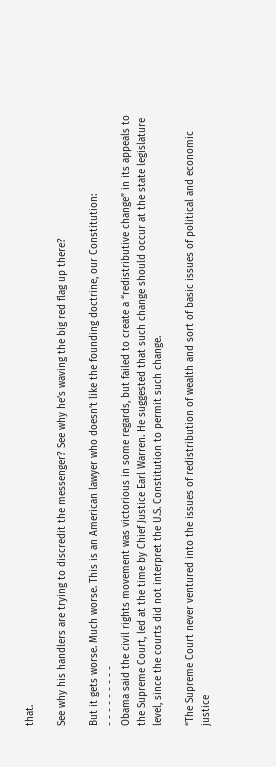that.

See why his handlers are trying to discredit the messenger? See why he’s waving the big red flag up there?

But it gets worse. Much worse. This is an American lawyer who doesn’t like the founding doctrine, our Constitution:
- - - - - - - - -
Obama said the civil rights movement was victorious in some regards, but failed to create a “redistributive change” in its appeals to the Supreme Court, led at the time by Chief Justice Earl Warren. He suggested that such change should occur at the state legislature level, since the courts did not interpret the U.S. Constitution to permit such change.

“The Supreme Court never ventured into the issues of redistribution of wealth and sort of basic issues of political and economic justice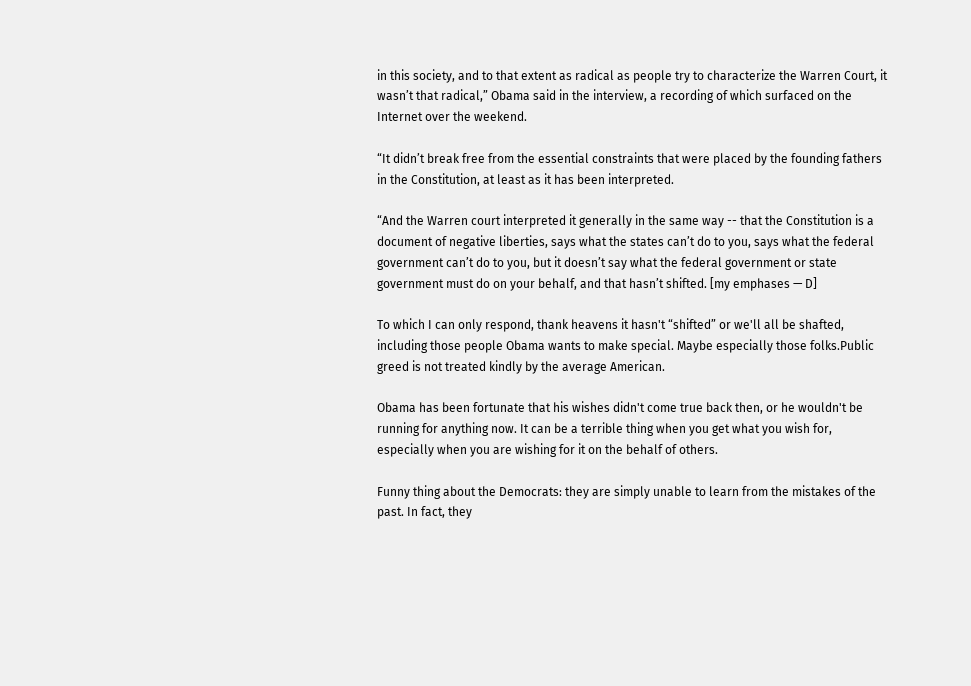in this society, and to that extent as radical as people try to characterize the Warren Court, it wasn’t that radical,” Obama said in the interview, a recording of which surfaced on the Internet over the weekend.

“It didn’t break free from the essential constraints that were placed by the founding fathers in the Constitution, at least as it has been interpreted.

“And the Warren court interpreted it generally in the same way -- that the Constitution is a document of negative liberties, says what the states can’t do to you, says what the federal government can’t do to you, but it doesn’t say what the federal government or state government must do on your behalf, and that hasn’t shifted. [my emphases — D]

To which I can only respond, thank heavens it hasn't “shifted” or we'll all be shafted, including those people Obama wants to make special. Maybe especially those folks.Public greed is not treated kindly by the average American.

Obama has been fortunate that his wishes didn't come true back then, or he wouldn't be running for anything now. It can be a terrible thing when you get what you wish for, especially when you are wishing for it on the behalf of others.

Funny thing about the Democrats: they are simply unable to learn from the mistakes of the past. In fact, they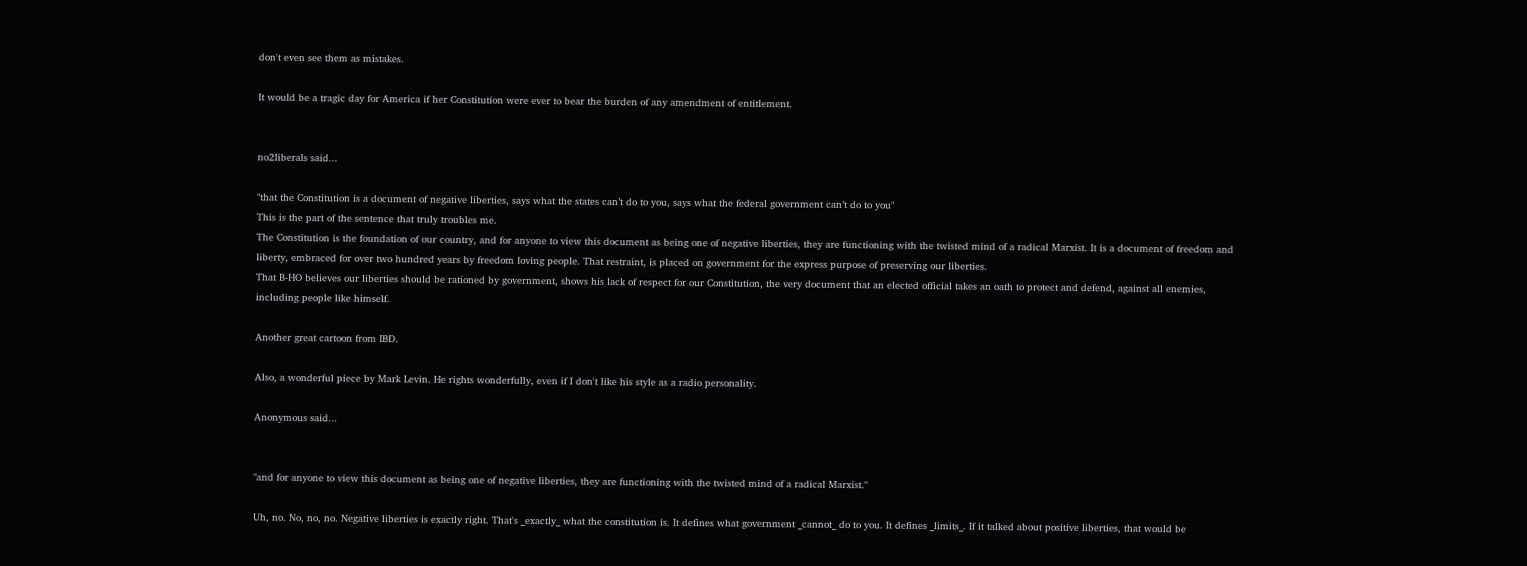don't even see them as mistakes.

It would be a tragic day for America if her Constitution were ever to bear the burden of any amendment of entitlement.


no2liberals said...

"that the Constitution is a document of negative liberties, says what the states can’t do to you, says what the federal government can’t do to you"
This is the part of the sentence that truly troubles me.
The Constitution is the foundation of our country, and for anyone to view this document as being one of negative liberties, they are functioning with the twisted mind of a radical Marxist. It is a document of freedom and liberty, embraced for over two hundred years by freedom loving people. That restraint, is placed on government for the express purpose of preserving our liberties.
That B-HO believes our liberties should be rationed by government, shows his lack of respect for our Constitution, the very document that an elected official takes an oath to protect and defend, against all enemies, including people like himself.

Another great cartoon from IBD.

Also, a wonderful piece by Mark Levin. He rights wonderfully, even if I don't like his style as a radio personality.

Anonymous said...


"and for anyone to view this document as being one of negative liberties, they are functioning with the twisted mind of a radical Marxist."

Uh, no. No, no, no. Negative liberties is exactly right. That's _exactly_ what the constitution is. It defines what government _cannot_ do to you. It defines _limits_. If it talked about positive liberties, that would be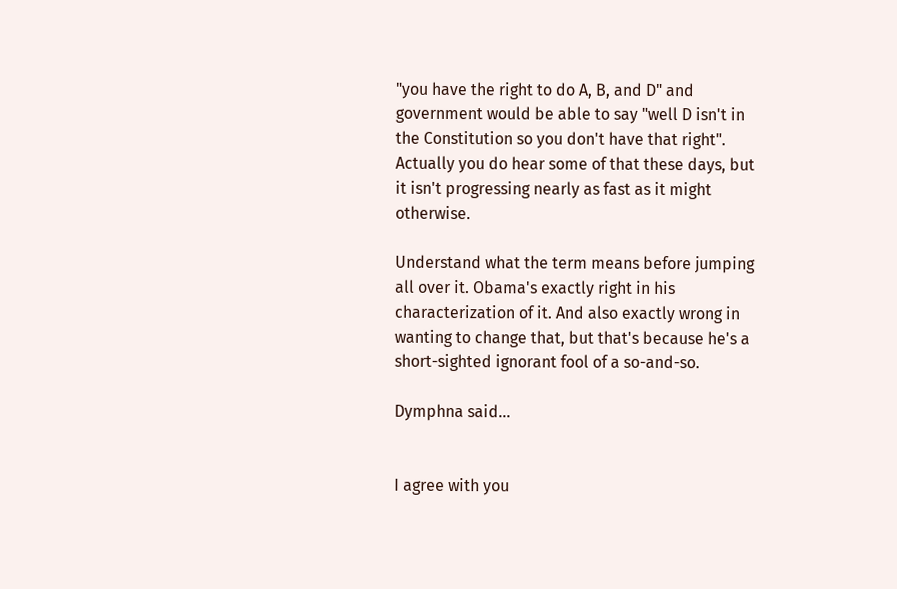"you have the right to do A, B, and D" and government would be able to say "well D isn't in the Constitution so you don't have that right". Actually you do hear some of that these days, but it isn't progressing nearly as fast as it might otherwise.

Understand what the term means before jumping all over it. Obama's exactly right in his characterization of it. And also exactly wrong in wanting to change that, but that's because he's a short-sighted ignorant fool of a so-and-so.

Dymphna said...


I agree with you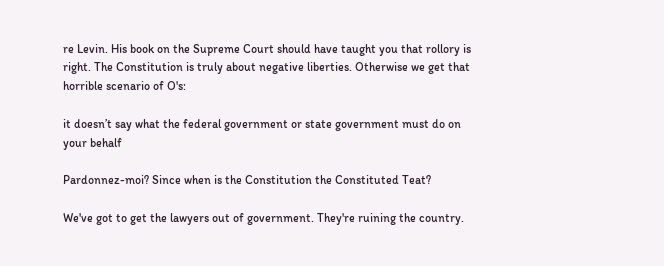re Levin. His book on the Supreme Court should have taught you that rollory is right. The Constitution is truly about negative liberties. Otherwise we get that horrible scenario of O's:

it doesn’t say what the federal government or state government must do on your behalf

Pardonnez-moi? Since when is the Constitution the Constituted Teat?

We've got to get the lawyers out of government. They're ruining the country.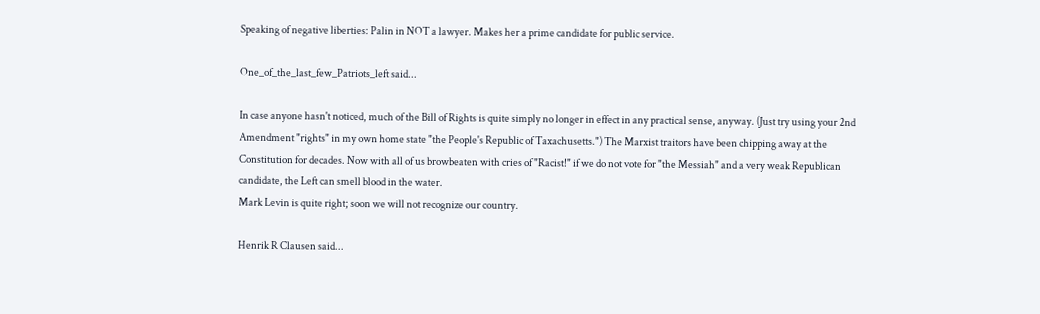Speaking of negative liberties: Palin in NOT a lawyer. Makes her a prime candidate for public service.

One_of_the_last_few_Patriots_left said...

In case anyone hasn't noticed, much of the Bill of Rights is quite simply no longer in effect in any practical sense, anyway. (Just try using your 2nd Amendment "rights" in my own home state "the People's Republic of Taxachusetts.") The Marxist traitors have been chipping away at the Constitution for decades. Now with all of us browbeaten with cries of "Racist!" if we do not vote for "the Messiah" and a very weak Republican candidate, the Left can smell blood in the water.
Mark Levin is quite right; soon we will not recognize our country.

Henrik R Clausen said...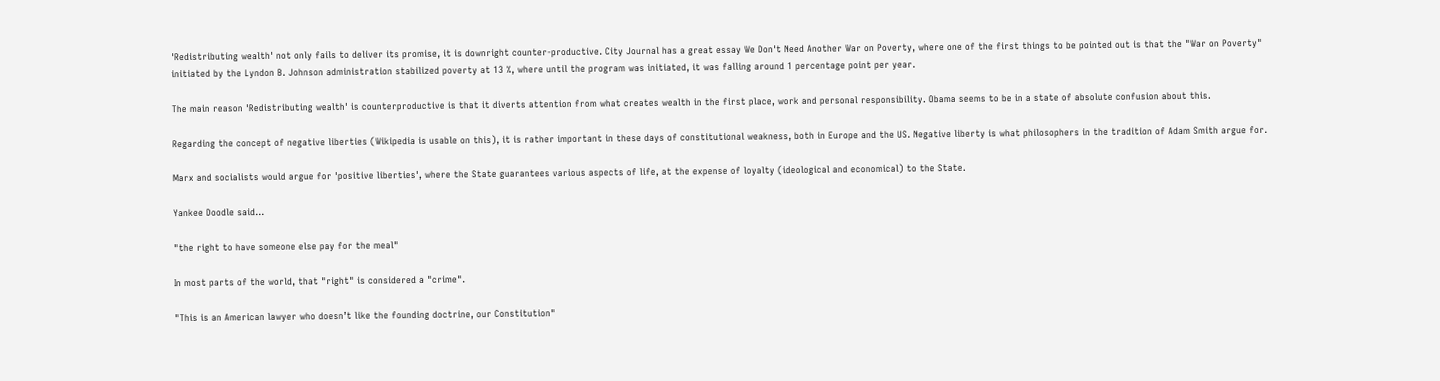'Redistributing wealth' not only fails to deliver its promise, it is downright counter-productive. City Journal has a great essay We Don't Need Another War on Poverty, where one of the first things to be pointed out is that the "War on Poverty" initiated by the Lyndon B. Johnson administration stabilized poverty at 13 %, where until the program was initiated, it was falling around 1 percentage point per year.

The main reason 'Redistributing wealth' is counterproductive is that it diverts attention from what creates wealth in the first place, work and personal responsibility. Obama seems to be in a state of absolute confusion about this.

Regarding the concept of negative liberties (Wikipedia is usable on this), it is rather important in these days of constitutional weakness, both in Europe and the US. Negative liberty is what philosophers in the tradition of Adam Smith argue for.

Marx and socialists would argue for 'positive liberties', where the State guarantees various aspects of life, at the expense of loyalty (ideological and economical) to the State.

Yankee Doodle said...

"the right to have someone else pay for the meal"

In most parts of the world, that "right" is considered a "crime".

"This is an American lawyer who doesn’t like the founding doctrine, our Constitution"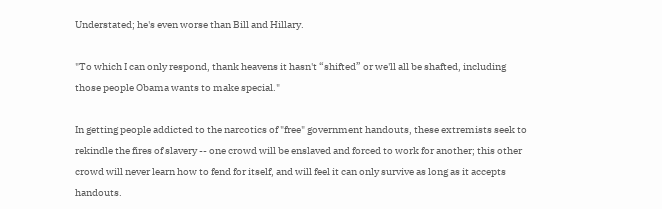Understated; he's even worse than Bill and Hillary.

"To which I can only respond, thank heavens it hasn't “shifted” or we'll all be shafted, including those people Obama wants to make special."

In getting people addicted to the narcotics of "free" government handouts, these extremists seek to rekindle the fires of slavery -- one crowd will be enslaved and forced to work for another; this other crowd will never learn how to fend for itself, and will feel it can only survive as long as it accepts handouts.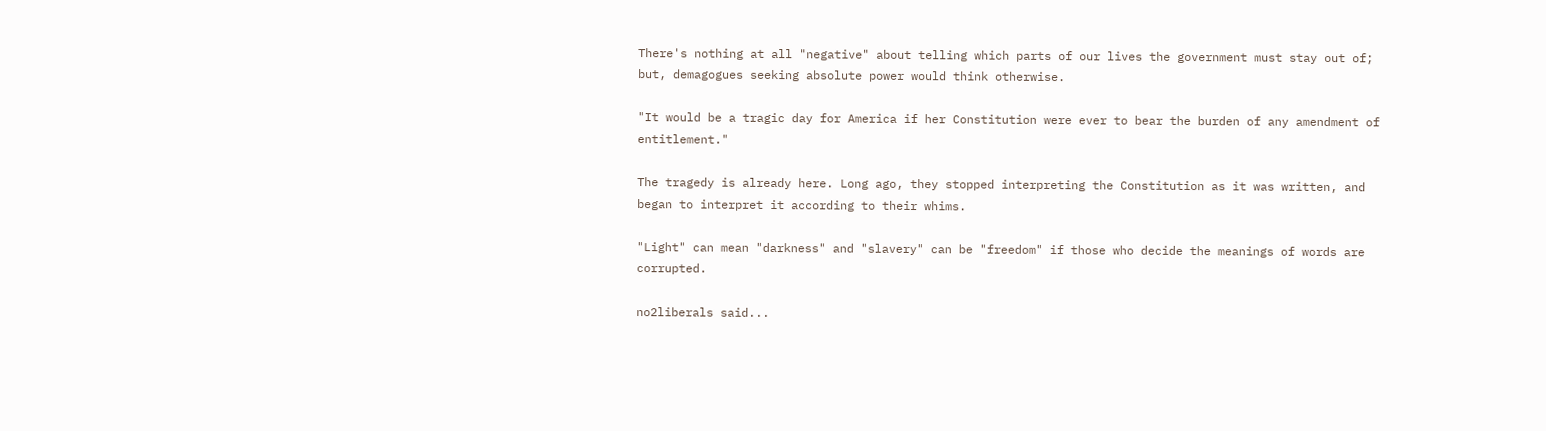There's nothing at all "negative" about telling which parts of our lives the government must stay out of; but, demagogues seeking absolute power would think otherwise.

"It would be a tragic day for America if her Constitution were ever to bear the burden of any amendment of entitlement."

The tragedy is already here. Long ago, they stopped interpreting the Constitution as it was written, and began to interpret it according to their whims.

"Light" can mean "darkness" and "slavery" can be "freedom" if those who decide the meanings of words are corrupted.

no2liberals said...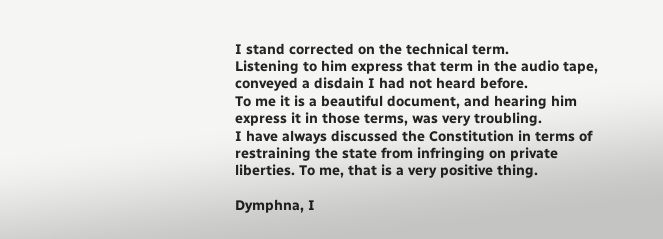I stand corrected on the technical term.
Listening to him express that term in the audio tape, conveyed a disdain I had not heard before.
To me it is a beautiful document, and hearing him express it in those terms, was very troubling.
I have always discussed the Constitution in terms of restraining the state from infringing on private liberties. To me, that is a very positive thing.

Dymphna, I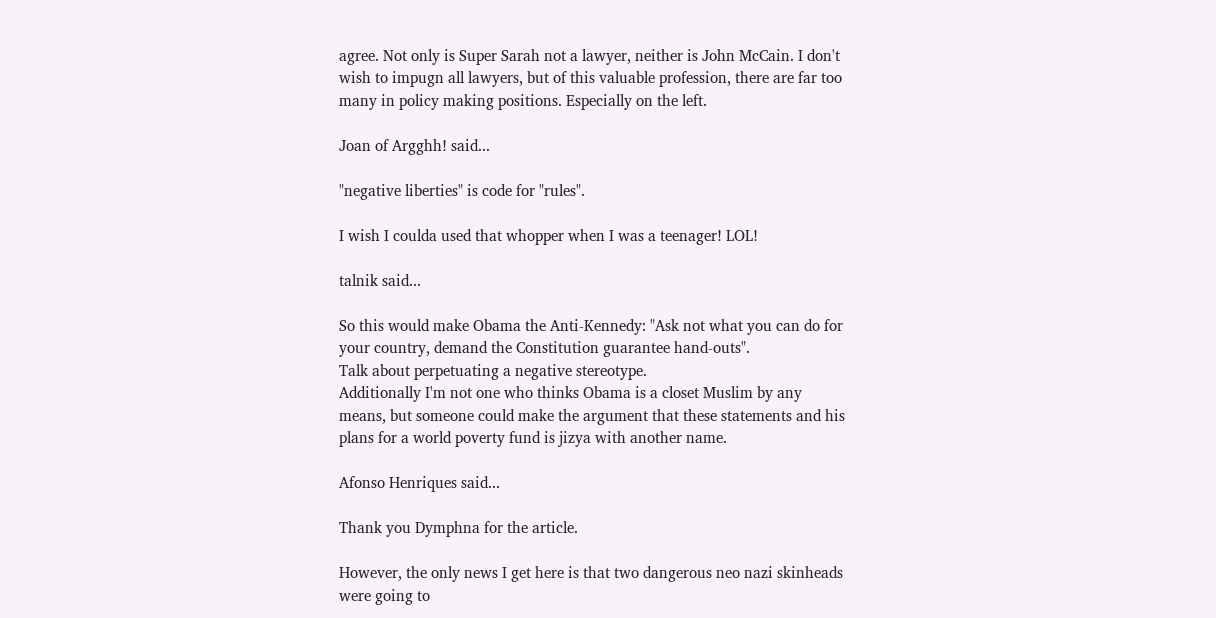agree. Not only is Super Sarah not a lawyer, neither is John McCain. I don't wish to impugn all lawyers, but of this valuable profession, there are far too many in policy making positions. Especially on the left.

Joan of Argghh! said...

"negative liberties" is code for "rules".

I wish I coulda used that whopper when I was a teenager! LOL!

talnik said...

So this would make Obama the Anti-Kennedy: "Ask not what you can do for your country, demand the Constitution guarantee hand-outs".
Talk about perpetuating a negative stereotype.
Additionally I'm not one who thinks Obama is a closet Muslim by any means, but someone could make the argument that these statements and his plans for a world poverty fund is jizya with another name.

Afonso Henriques said...

Thank you Dymphna for the article.

However, the only news I get here is that two dangerous neo nazi skinheads were going to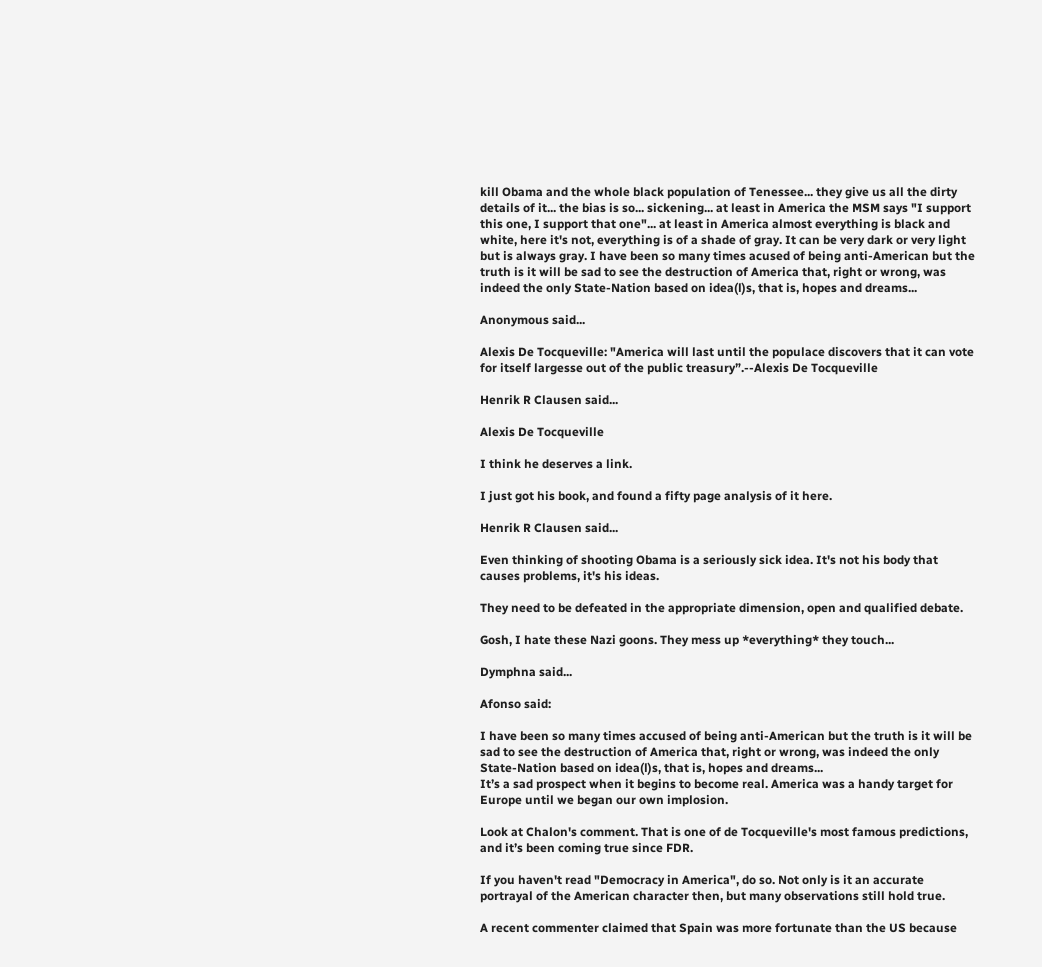kill Obama and the whole black population of Tenessee... they give us all the dirty details of it... the bias is so... sickening... at least in America the MSM says "I support this one, I support that one"... at least in America almost everything is black and white, here it's not, everything is of a shade of gray. It can be very dark or very light but is always gray. I have been so many times acused of being anti-American but the truth is it will be sad to see the destruction of America that, right or wrong, was indeed the only State-Nation based on idea(l)s, that is, hopes and dreams...

Anonymous said...

Alexis De Tocqueville: "America will last until the populace discovers that it can vote for itself largesse out of the public treasury”.--Alexis De Tocqueville

Henrik R Clausen said...

Alexis De Tocqueville

I think he deserves a link.

I just got his book, and found a fifty page analysis of it here.

Henrik R Clausen said...

Even thinking of shooting Obama is a seriously sick idea. It's not his body that causes problems, it's his ideas.

They need to be defeated in the appropriate dimension, open and qualified debate.

Gosh, I hate these Nazi goons. They mess up *everything* they touch...

Dymphna said...

Afonso said:

I have been so many times accused of being anti-American but the truth is it will be sad to see the destruction of America that, right or wrong, was indeed the only State-Nation based on idea(l)s, that is, hopes and dreams...
It’s a sad prospect when it begins to become real. America was a handy target for Europe until we began our own implosion.

Look at Chalon's comment. That is one of de Tocqueville's most famous predictions, and it’s been coming true since FDR.

If you haven't read "Democracy in America", do so. Not only is it an accurate portrayal of the American character then, but many observations still hold true.

A recent commenter claimed that Spain was more fortunate than the US because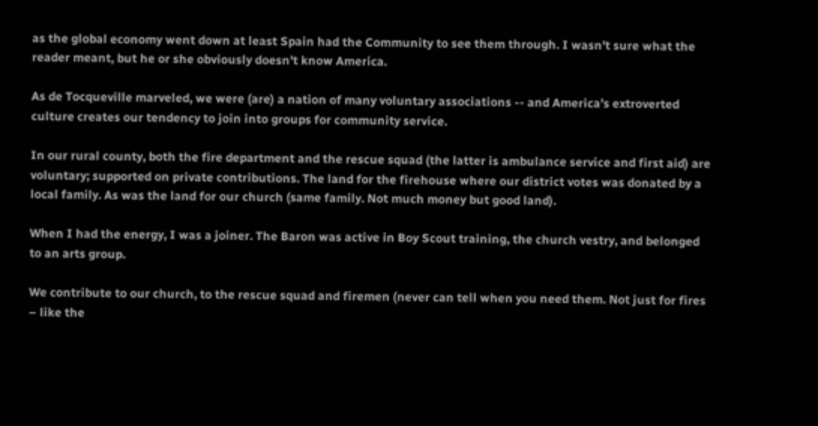as the global economy went down at least Spain had the Community to see them through. I wasn't sure what the reader meant, but he or she obviously doesn't know America.

As de Tocqueville marveled, we were (are) a nation of many voluntary associations -- and America’s extroverted culture creates our tendency to join into groups for community service.

In our rural county, both the fire department and the rescue squad (the latter is ambulance service and first aid) are voluntary; supported on private contributions. The land for the firehouse where our district votes was donated by a local family. As was the land for our church (same family. Not much money but good land).

When I had the energy, I was a joiner. The Baron was active in Boy Scout training, the church vestry, and belonged to an arts group.

We contribute to our church, to the rescue squad and firemen (never can tell when you need them. Not just for fires – like the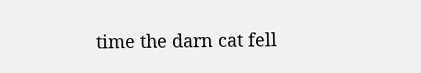time the darn cat fell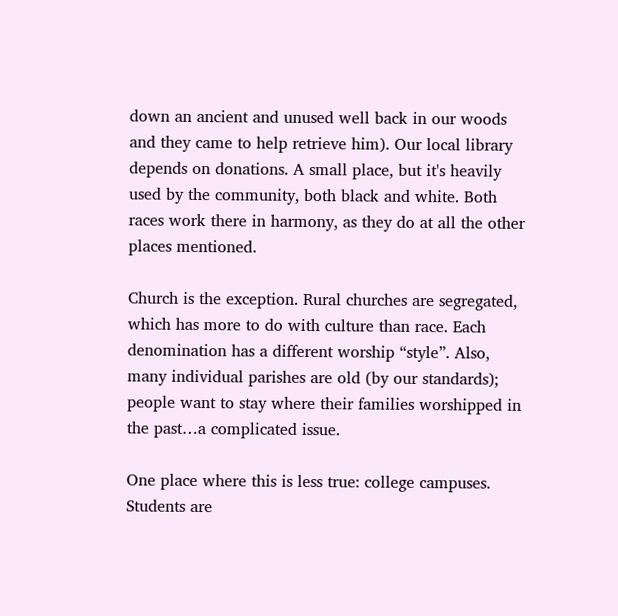down an ancient and unused well back in our woods and they came to help retrieve him). Our local library depends on donations. A small place, but it's heavily used by the community, both black and white. Both races work there in harmony, as they do at all the other places mentioned.

Church is the exception. Rural churches are segregated, which has more to do with culture than race. Each denomination has a different worship “style”. Also, many individual parishes are old (by our standards); people want to stay where their families worshipped in the past…a complicated issue.

One place where this is less true: college campuses. Students are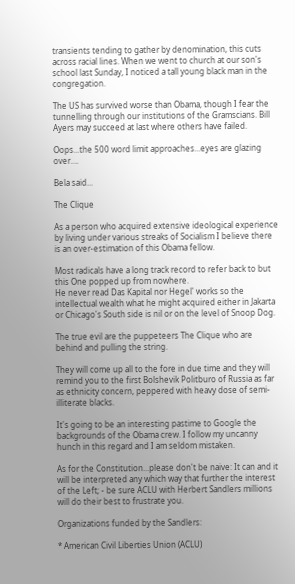transients tending to gather by denomination, this cuts across racial lines. When we went to church at our son's school last Sunday, I noticed a tall young black man in the congregation.

The US has survived worse than Obama, though I fear the tunnelling through our institutions of the Gramscians. Bill Ayers may succeed at last where others have failed.

Oops...the 500 word limit approaches…eyes are glazing over….

Bela said...

The Clique

As a person who acquired extensive ideological experience by living under various streaks of Socialism I believe there is an over-estimation of this Obama fellow.

Most radicals have a long track record to refer back to but this One popped up from nowhere.
He never read Das Kapital nor Hegel' works so the intellectual wealth what he might acquired either in Jakarta or Chicago's South side is nil or on the level of Snoop Dog.

The true evil are the puppeteers The Clique who are behind and pulling the string.

They will come up all to the fore in due time and they will remind you to the first Bolshevik Politburo of Russia as far as ethnicity concern, peppered with heavy dose of semi-illiterate blacks.

It's going to be an interesting pastime to Google the backgrounds of the Obama crew. I follow my uncanny hunch in this regard and I am seldom mistaken.

As for the Constitution...please don't be naive: It can and it will be interpreted any which way that further the interest of the Left; - be sure ACLU with Herbert Sandlers millions will do their best to frustrate you.

Organizations funded by the Sandlers:

* American Civil Liberties Union (ACLU)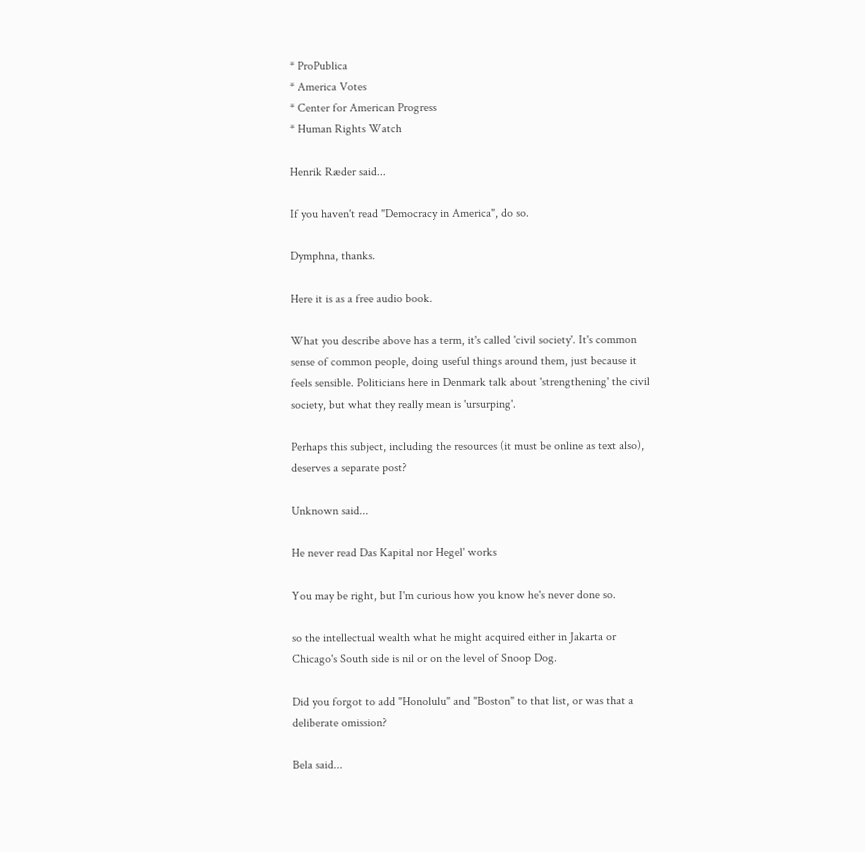* ProPublica
* America Votes
* Center for American Progress
* Human Rights Watch

Henrik Ræder said...

If you haven't read "Democracy in America", do so.

Dymphna, thanks.

Here it is as a free audio book.

What you describe above has a term, it's called 'civil society'. It's common sense of common people, doing useful things around them, just because it feels sensible. Politicians here in Denmark talk about 'strengthening' the civil society, but what they really mean is 'ursurping'.

Perhaps this subject, including the resources (it must be online as text also), deserves a separate post?

Unknown said...

He never read Das Kapital nor Hegel' works

You may be right, but I'm curious how you know he's never done so.

so the intellectual wealth what he might acquired either in Jakarta or Chicago's South side is nil or on the level of Snoop Dog.

Did you forgot to add "Honolulu" and "Boston" to that list, or was that a deliberate omission?

Bela said...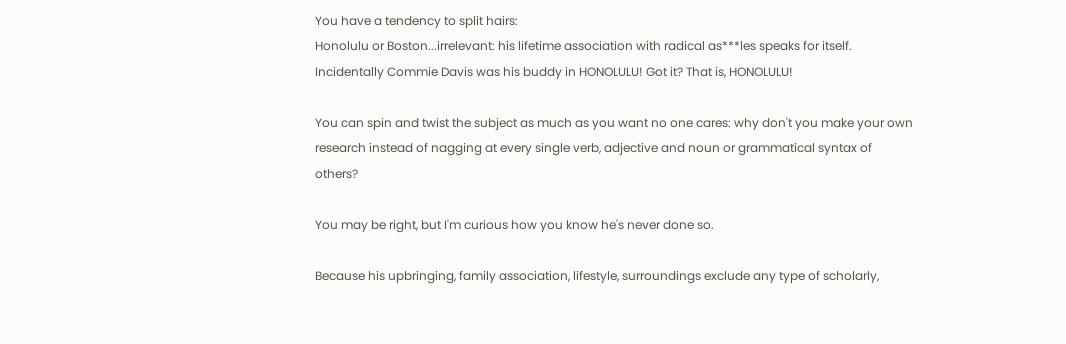You have a tendency to split hairs:
Honolulu or Boston...irrelevant: his lifetime association with radical as***les speaks for itself. Incidentally Commie Davis was his buddy in HONOLULU! Got it? That is, HONOLULU!

You can spin and twist the subject as much as you want no one cares: why don't you make your own research instead of nagging at every single verb, adjective and noun or grammatical syntax of others?

You may be right, but I'm curious how you know he's never done so.

Because his upbringing, family association, lifestyle, surroundings exclude any type of scholarly,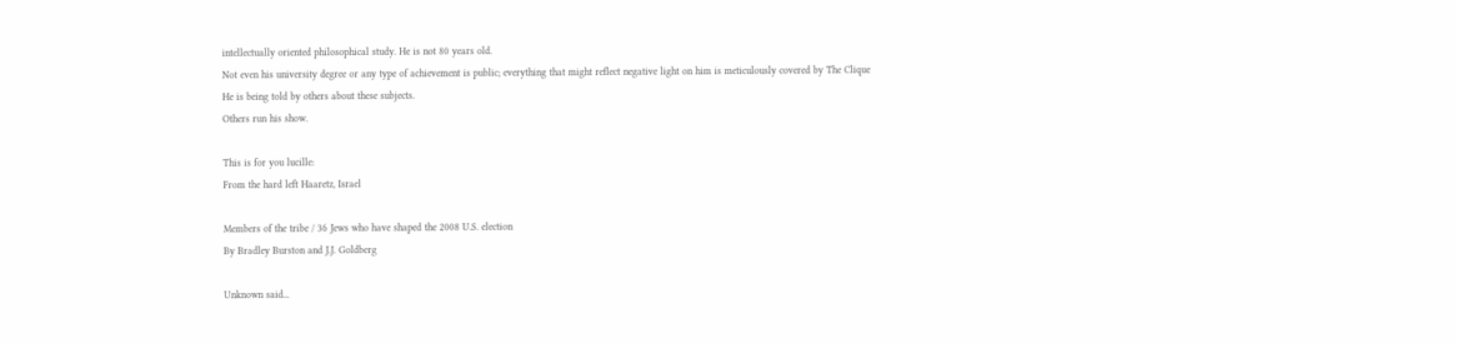intellectually oriented philosophical study. He is not 80 years old.
Not even his university degree or any type of achievement is public; everything that might reflect negative light on him is meticulously covered by The Clique
He is being told by others about these subjects.
Others run his show.

This is for you lucille:
From the hard left Haaretz, Israel

Members of the tribe / 36 Jews who have shaped the 2008 U.S. election
By Bradley Burston and J.J. Goldberg

Unknown said...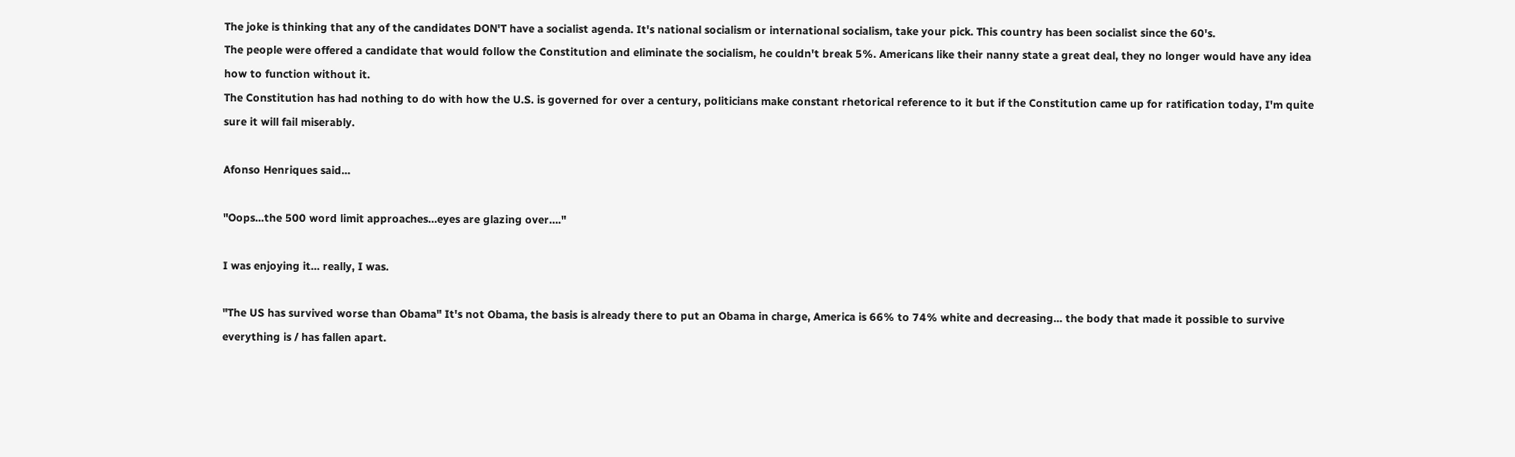The joke is thinking that any of the candidates DON'T have a socialist agenda. It's national socialism or international socialism, take your pick. This country has been socialist since the 60's.
The people were offered a candidate that would follow the Constitution and eliminate the socialism, he couldn't break 5%. Americans like their nanny state a great deal, they no longer would have any idea how to function without it.
The Constitution has had nothing to do with how the U.S. is governed for over a century, politicians make constant rhetorical reference to it but if the Constitution came up for ratification today, I'm quite sure it will fail miserably.

Afonso Henriques said...

"Oops...the 500 word limit approaches…eyes are glazing over…."

I was enjoying it... really, I was.

"The US has survived worse than Obama" It's not Obama, the basis is already there to put an Obama in charge, America is 66% to 74% white and decreasing... the body that made it possible to survive everything is / has fallen apart.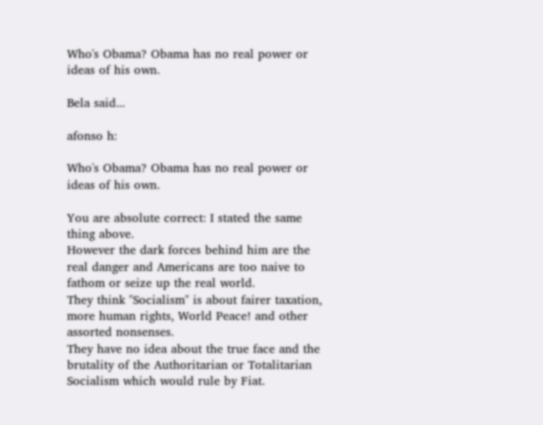Who's Obama? Obama has no real power or ideas of his own.

Bela said...

afonso h:

Who's Obama? Obama has no real power or ideas of his own.

You are absolute correct: I stated the same thing above.
However the dark forces behind him are the real danger and Americans are too naive to fathom or seize up the real world.
They think "Socialism" is about fairer taxation, more human rights, World Peace! and other assorted nonsenses.
They have no idea about the true face and the brutality of the Authoritarian or Totalitarian Socialism which would rule by Fiat.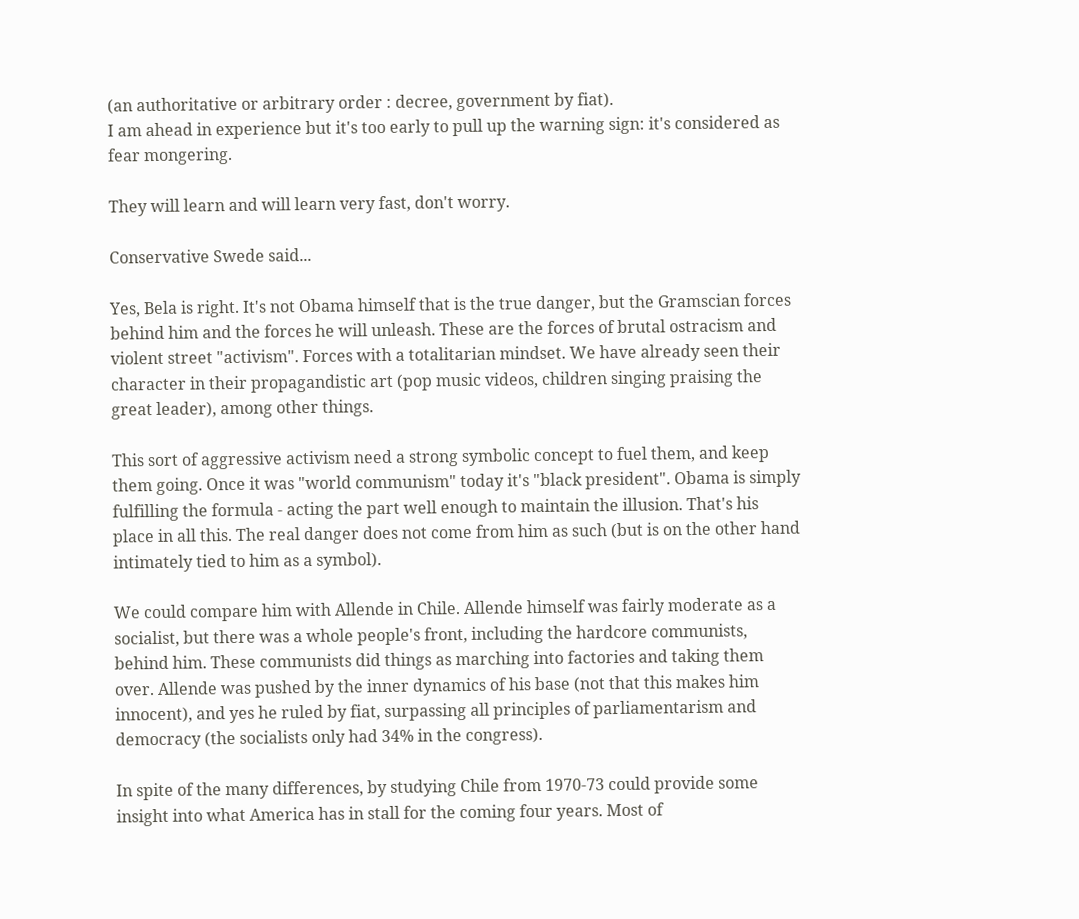(an authoritative or arbitrary order : decree, government by fiat).
I am ahead in experience but it's too early to pull up the warning sign: it's considered as fear mongering.

They will learn and will learn very fast, don't worry.

Conservative Swede said...

Yes, Bela is right. It's not Obama himself that is the true danger, but the Gramscian forces behind him and the forces he will unleash. These are the forces of brutal ostracism and violent street "activism". Forces with a totalitarian mindset. We have already seen their character in their propagandistic art (pop music videos, children singing praising the great leader), among other things.

This sort of aggressive activism need a strong symbolic concept to fuel them, and keep them going. Once it was "world communism" today it's "black president". Obama is simply fulfilling the formula - acting the part well enough to maintain the illusion. That's his place in all this. The real danger does not come from him as such (but is on the other hand intimately tied to him as a symbol).

We could compare him with Allende in Chile. Allende himself was fairly moderate as a socialist, but there was a whole people's front, including the hardcore communists, behind him. These communists did things as marching into factories and taking them over. Allende was pushed by the inner dynamics of his base (not that this makes him innocent), and yes he ruled by fiat, surpassing all principles of parliamentarism and democracy (the socialists only had 34% in the congress).

In spite of the many differences, by studying Chile from 1970-73 could provide some insight into what America has in stall for the coming four years. Most of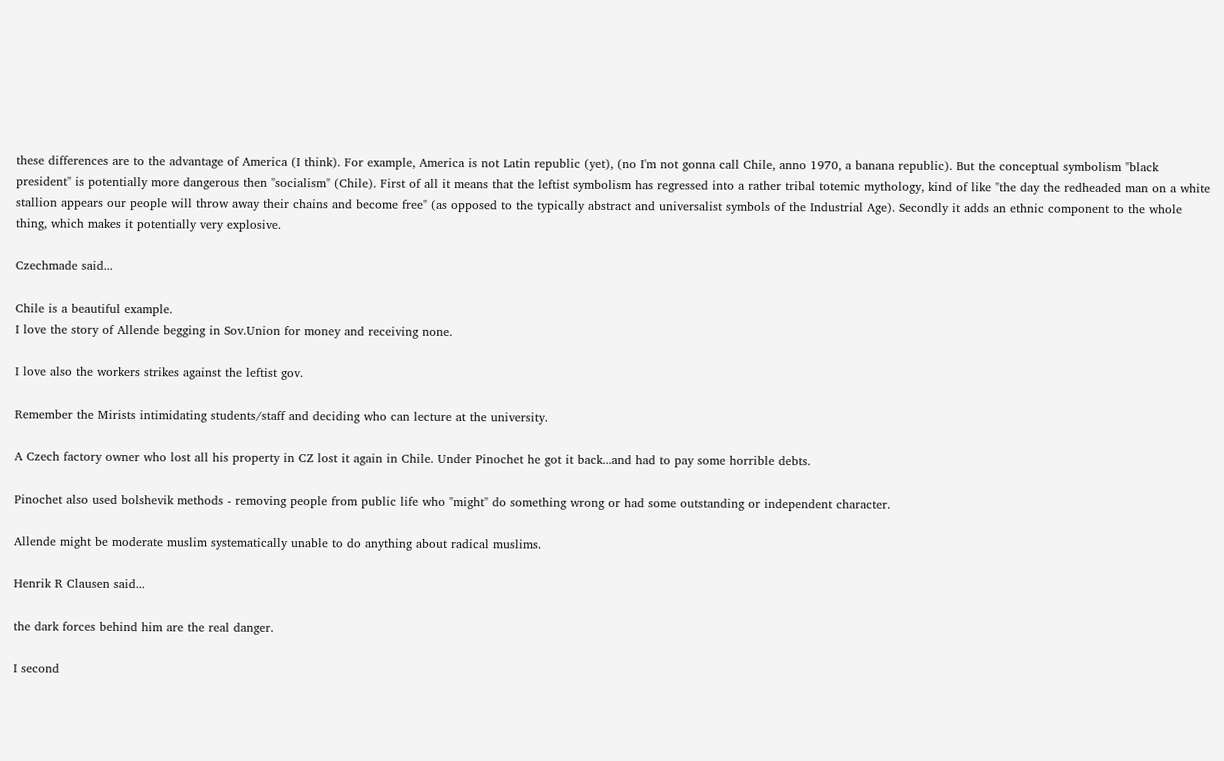these differences are to the advantage of America (I think). For example, America is not Latin republic (yet), (no I'm not gonna call Chile, anno 1970, a banana republic). But the conceptual symbolism "black president" is potentially more dangerous then "socialism" (Chile). First of all it means that the leftist symbolism has regressed into a rather tribal totemic mythology, kind of like "the day the redheaded man on a white stallion appears our people will throw away their chains and become free" (as opposed to the typically abstract and universalist symbols of the Industrial Age). Secondly it adds an ethnic component to the whole thing, which makes it potentially very explosive.

Czechmade said...

Chile is a beautiful example.
I love the story of Allende begging in Sov.Union for money and receiving none.

I love also the workers strikes against the leftist gov.

Remember the Mirists intimidating students/staff and deciding who can lecture at the university.

A Czech factory owner who lost all his property in CZ lost it again in Chile. Under Pinochet he got it back...and had to pay some horrible debts.

Pinochet also used bolshevik methods - removing people from public life who "might" do something wrong or had some outstanding or independent character.

Allende might be moderate muslim systematically unable to do anything about radical muslims.

Henrik R Clausen said...

the dark forces behind him are the real danger.

I second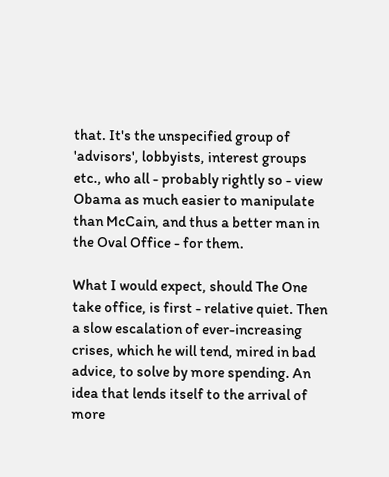that. It's the unspecified group of 'advisors', lobbyists, interest groups etc., who all - probably rightly so - view Obama as much easier to manipulate than McCain, and thus a better man in the Oval Office - for them.

What I would expect, should The One take office, is first - relative quiet. Then a slow escalation of ever-increasing crises, which he will tend, mired in bad advice, to solve by more spending. An idea that lends itself to the arrival of more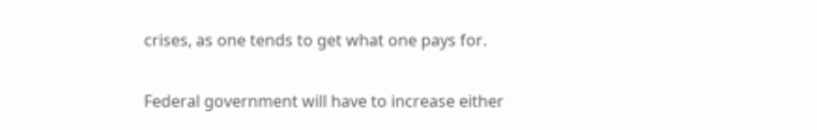crises, as one tends to get what one pays for.

Federal government will have to increase either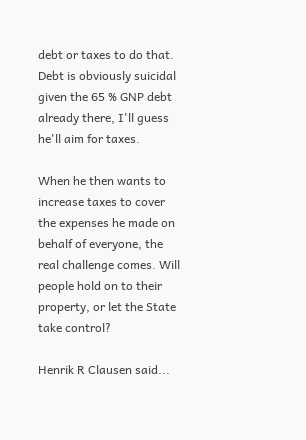debt or taxes to do that. Debt is obviously suicidal given the 65 % GNP debt already there, I'll guess he'll aim for taxes.

When he then wants to increase taxes to cover the expenses he made on behalf of everyone, the real challenge comes. Will people hold on to their property, or let the State take control?

Henrik R Clausen said...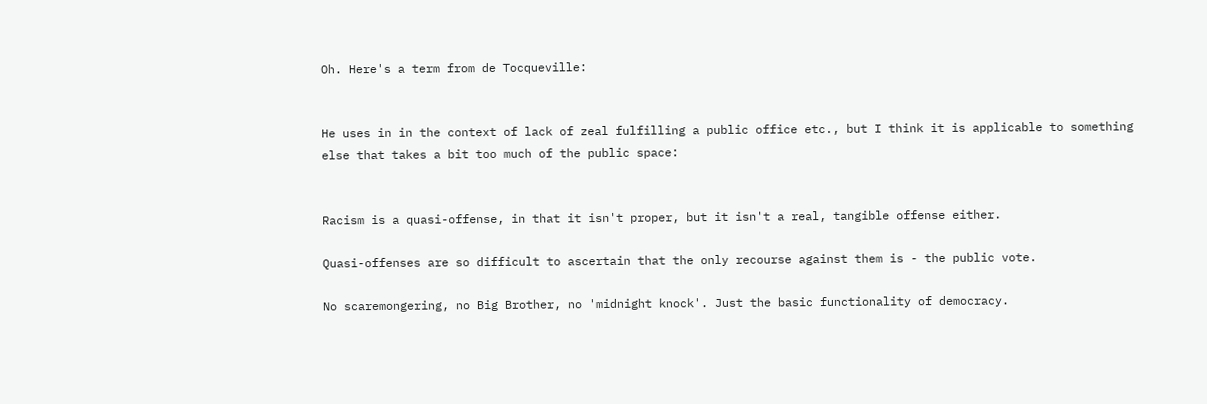Oh. Here's a term from de Tocqueville:


He uses in in the context of lack of zeal fulfilling a public office etc., but I think it is applicable to something else that takes a bit too much of the public space:


Racism is a quasi-offense, in that it isn't proper, but it isn't a real, tangible offense either.

Quasi-offenses are so difficult to ascertain that the only recourse against them is - the public vote.

No scaremongering, no Big Brother, no 'midnight knock'. Just the basic functionality of democracy.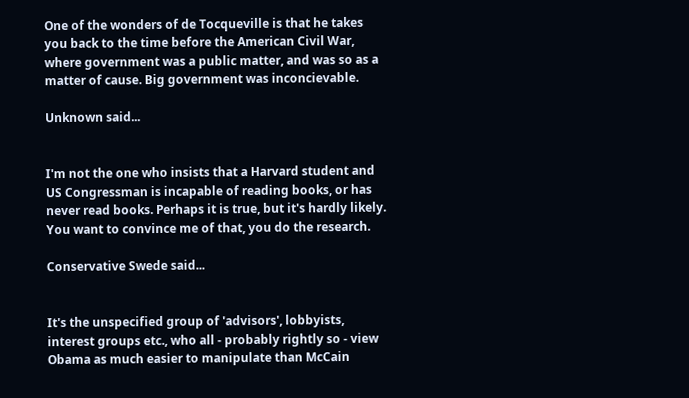One of the wonders of de Tocqueville is that he takes you back to the time before the American Civil War, where government was a public matter, and was so as a matter of cause. Big government was inconcievable.

Unknown said...


I'm not the one who insists that a Harvard student and US Congressman is incapable of reading books, or has never read books. Perhaps it is true, but it's hardly likely. You want to convince me of that, you do the research.

Conservative Swede said...


It's the unspecified group of 'advisors', lobbyists, interest groups etc., who all - probably rightly so - view Obama as much easier to manipulate than McCain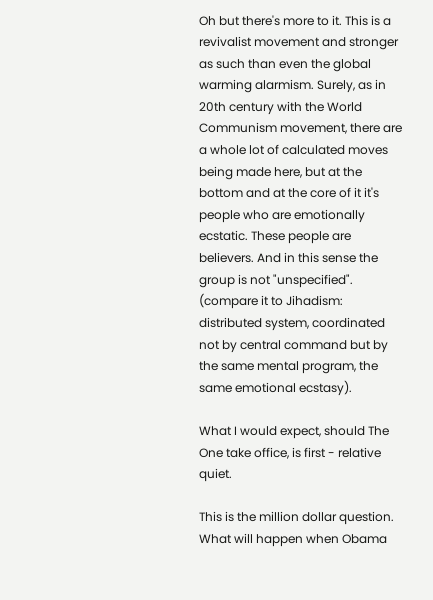Oh but there's more to it. This is a revivalist movement and stronger as such than even the global warming alarmism. Surely, as in 20th century with the World Communism movement, there are a whole lot of calculated moves being made here, but at the bottom and at the core of it it's people who are emotionally ecstatic. These people are believers. And in this sense the group is not "unspecified". (compare it to Jihadism: distributed system, coordinated not by central command but by the same mental program, the same emotional ecstasy).

What I would expect, should The One take office, is first - relative quiet.

This is the million dollar question. What will happen when Obama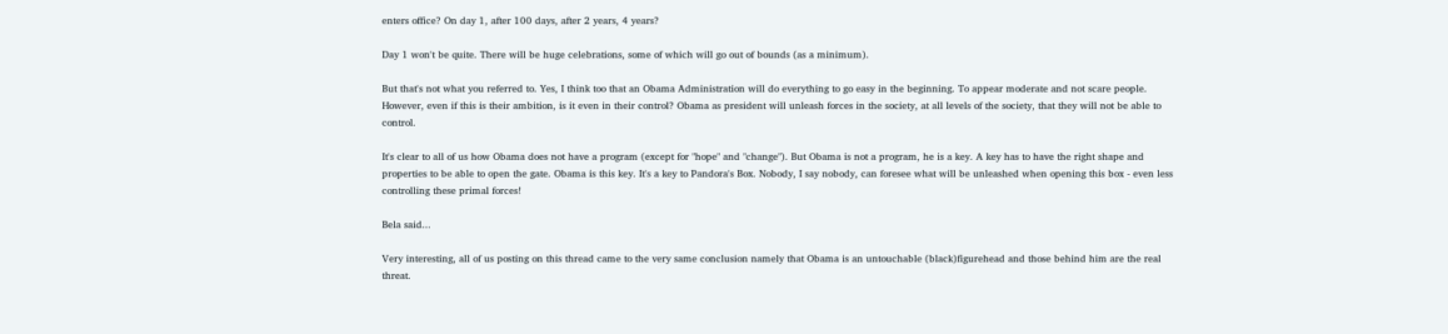enters office? On day 1, after 100 days, after 2 years, 4 years?

Day 1 won't be quite. There will be huge celebrations, some of which will go out of bounds (as a minimum).

But that's not what you referred to. Yes, I think too that an Obama Administration will do everything to go easy in the beginning. To appear moderate and not scare people. However, even if this is their ambition, is it even in their control? Obama as president will unleash forces in the society, at all levels of the society, that they will not be able to control.

It's clear to all of us how Obama does not have a program (except for "hope" and "change"). But Obama is not a program, he is a key. A key has to have the right shape and properties to be able to open the gate. Obama is this key. It's a key to Pandora's Box. Nobody, I say nobody, can foresee what will be unleashed when opening this box - even less controlling these primal forces!

Bela said...

Very interesting, all of us posting on this thread came to the very same conclusion namely that Obama is an untouchable (black)figurehead and those behind him are the real threat.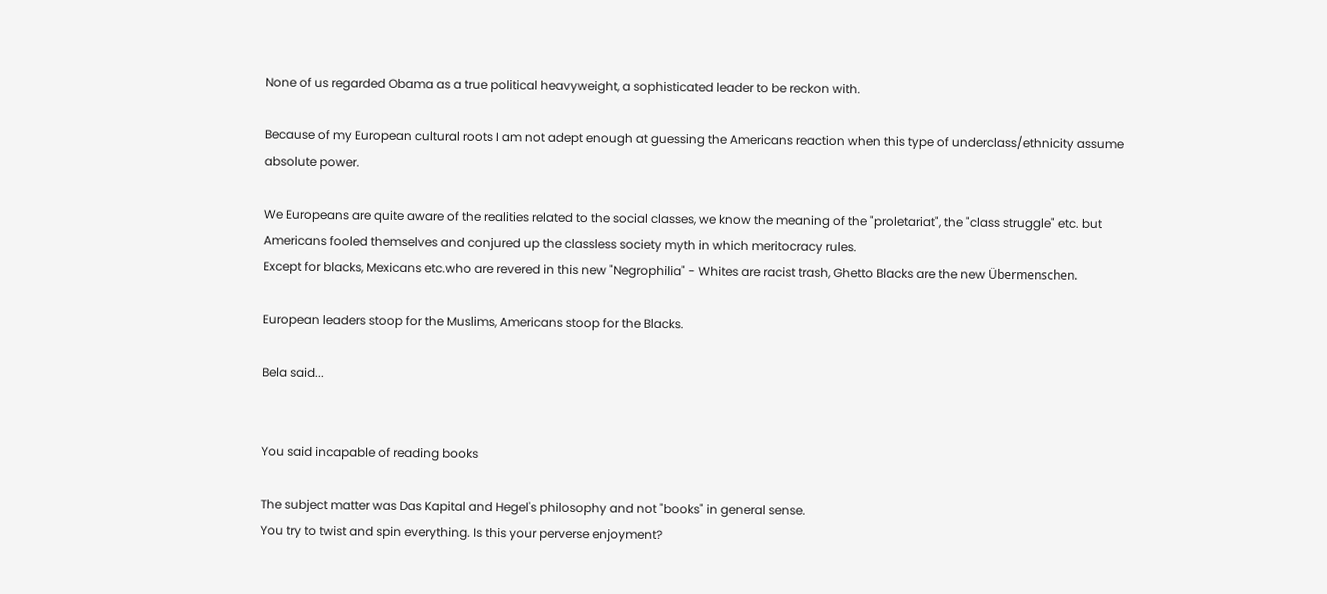None of us regarded Obama as a true political heavyweight, a sophisticated leader to be reckon with.

Because of my European cultural roots I am not adept enough at guessing the Americans reaction when this type of underclass/ethnicity assume absolute power.

We Europeans are quite aware of the realities related to the social classes, we know the meaning of the "proletariat", the "class struggle" etc. but Americans fooled themselves and conjured up the classless society myth in which meritocracy rules.
Except for blacks, Mexicans etc.who are revered in this new "Negrophilia" - Whites are racist trash, Ghetto Blacks are the new Übermenschen.

European leaders stoop for the Muslims, Americans stoop for the Blacks.

Bela said...


You said incapable of reading books

The subject matter was Das Kapital and Hegel's philosophy and not "books" in general sense.
You try to twist and spin everything. Is this your perverse enjoyment?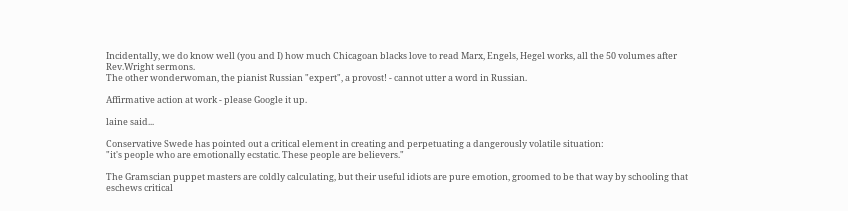Incidentally, we do know well (you and I) how much Chicagoan blacks love to read Marx, Engels, Hegel works, all the 50 volumes after Rev.Wright sermons.
The other wonderwoman, the pianist Russian "expert", a provost! - cannot utter a word in Russian.

Affirmative action at work - please Google it up.

laine said...

Conservative Swede has pointed out a critical element in creating and perpetuating a dangerously volatile situation:
"it's people who are emotionally ecstatic. These people are believers."

The Gramscian puppet masters are coldly calculating, but their useful idiots are pure emotion, groomed to be that way by schooling that eschews critical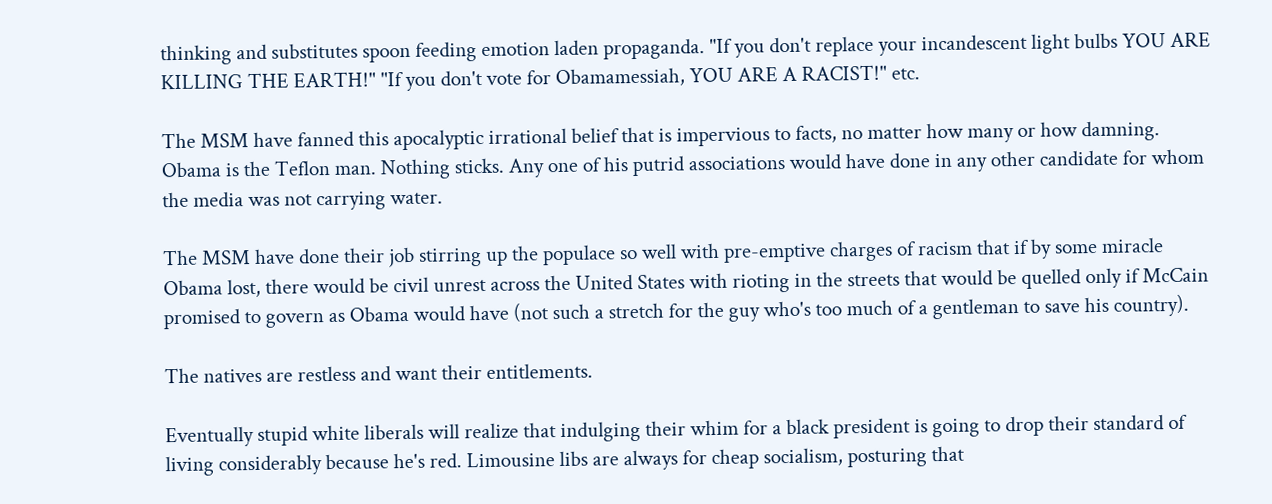thinking and substitutes spoon feeding emotion laden propaganda. "If you don't replace your incandescent light bulbs YOU ARE KILLING THE EARTH!" "If you don't vote for Obamamessiah, YOU ARE A RACIST!" etc.

The MSM have fanned this apocalyptic irrational belief that is impervious to facts, no matter how many or how damning. Obama is the Teflon man. Nothing sticks. Any one of his putrid associations would have done in any other candidate for whom the media was not carrying water.

The MSM have done their job stirring up the populace so well with pre-emptive charges of racism that if by some miracle Obama lost, there would be civil unrest across the United States with rioting in the streets that would be quelled only if McCain promised to govern as Obama would have (not such a stretch for the guy who's too much of a gentleman to save his country).

The natives are restless and want their entitlements.

Eventually stupid white liberals will realize that indulging their whim for a black president is going to drop their standard of living considerably because he's red. Limousine libs are always for cheap socialism, posturing that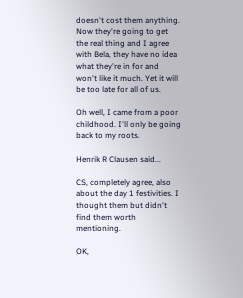doesn't cost them anything. Now they're going to get the real thing and I agree with Bela, they have no idea what they're in for and won't like it much. Yet it will be too late for all of us.

Oh well, I came from a poor childhood. I'll only be going back to my roots.

Henrik R Clausen said...

CS, completely agree, also about the day 1 festivities. I thought them but didn't find them worth mentioning.

OK,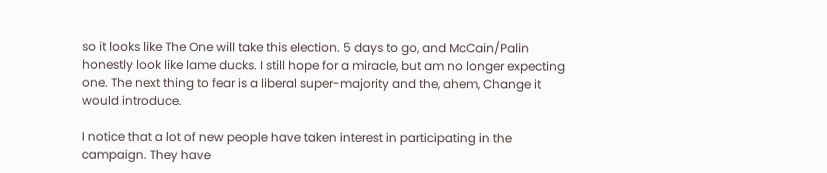so it looks like The One will take this election. 5 days to go, and McCain/Palin honestly look like lame ducks. I still hope for a miracle, but am no longer expecting one. The next thing to fear is a liberal super-majority and the, ahem, Change it would introduce.

I notice that a lot of new people have taken interest in participating in the campaign. They have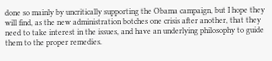done so mainly by uncritically supporting the Obama campaign, but I hope they will find, as the new administration botches one crisis after another, that they need to take interest in the issues, and have an underlying philosophy to guide them to the proper remedies.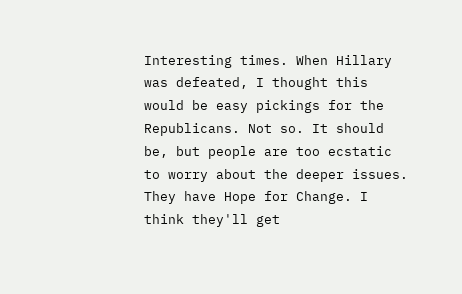Interesting times. When Hillary was defeated, I thought this would be easy pickings for the Republicans. Not so. It should be, but people are too ecstatic to worry about the deeper issues. They have Hope for Change. I think they'll get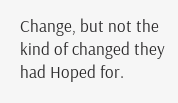Change, but not the kind of changed they had Hoped for.